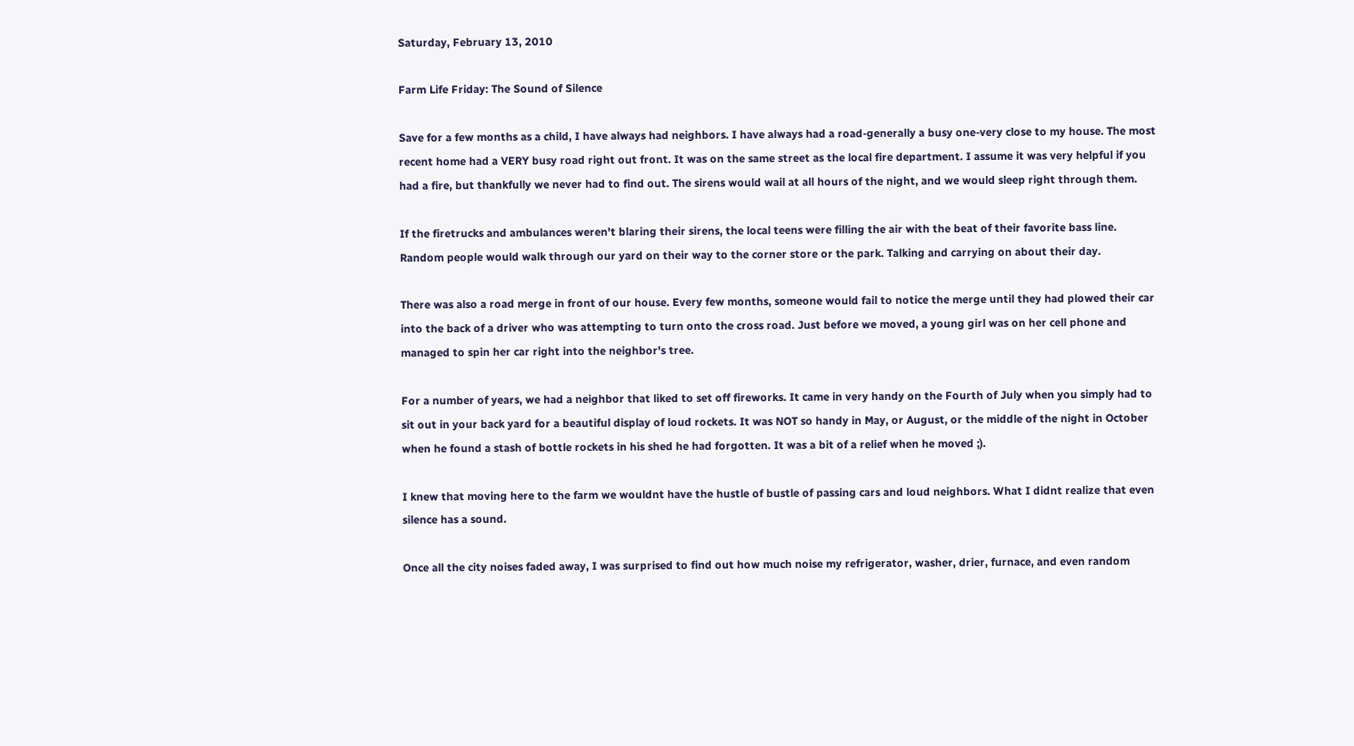Saturday, February 13, 2010

Farm Life Friday: The Sound of Silence

Save for a few months as a child, I have always had neighbors. I have always had a road-generally a busy one-very close to my house. The most recent home had a VERY busy road right out front. It was on the same street as the local fire department. I assume it was very helpful if you had a fire, but thankfully we never had to find out. The sirens would wail at all hours of the night, and we would sleep right through them.

If the firetrucks and ambulances weren't blaring their sirens, the local teens were filling the air with the beat of their favorite bass line. Random people would walk through our yard on their way to the corner store or the park. Talking and carrying on about their day.

There was also a road merge in front of our house. Every few months, someone would fail to notice the merge until they had plowed their car into the back of a driver who was attempting to turn onto the cross road. Just before we moved, a young girl was on her cell phone and managed to spin her car right into the neighbor's tree.

For a number of years, we had a neighbor that liked to set off fireworks. It came in very handy on the Fourth of July when you simply had to sit out in your back yard for a beautiful display of loud rockets. It was NOT so handy in May, or August, or the middle of the night in October when he found a stash of bottle rockets in his shed he had forgotten. It was a bit of a relief when he moved ;).

I knew that moving here to the farm we wouldnt have the hustle of bustle of passing cars and loud neighbors. What I didnt realize that even silence has a sound.

Once all the city noises faded away, I was surprised to find out how much noise my refrigerator, washer, drier, furnace, and even random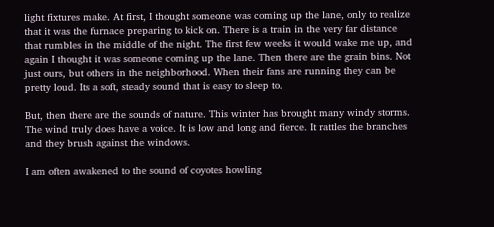light fixtures make. At first, I thought someone was coming up the lane, only to realize that it was the furnace preparing to kick on. There is a train in the very far distance that rumbles in the middle of the night. The first few weeks it would wake me up, and again I thought it was someone coming up the lane. Then there are the grain bins. Not just ours, but others in the neighborhood. When their fans are running they can be pretty loud. Its a soft, steady sound that is easy to sleep to.

But, then there are the sounds of nature. This winter has brought many windy storms. The wind truly does have a voice. It is low and long and fierce. It rattles the branches and they brush against the windows.

I am often awakened to the sound of coyotes howling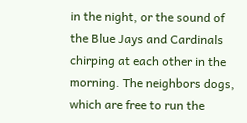in the night, or the sound of the Blue Jays and Cardinals chirping at each other in the morning. The neighbors dogs, which are free to run the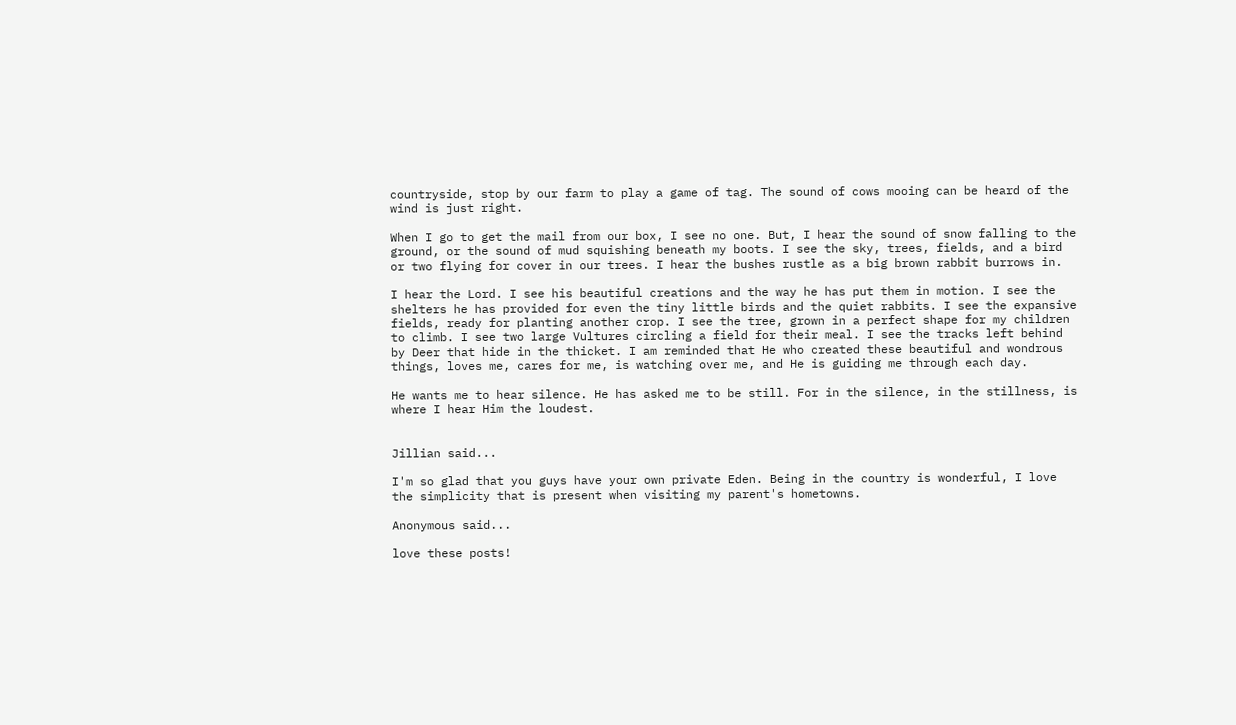countryside, stop by our farm to play a game of tag. The sound of cows mooing can be heard of the wind is just right.

When I go to get the mail from our box, I see no one. But, I hear the sound of snow falling to the ground, or the sound of mud squishing beneath my boots. I see the sky, trees, fields, and a bird or two flying for cover in our trees. I hear the bushes rustle as a big brown rabbit burrows in.

I hear the Lord. I see his beautiful creations and the way he has put them in motion. I see the shelters he has provided for even the tiny little birds and the quiet rabbits. I see the expansive fields, ready for planting another crop. I see the tree, grown in a perfect shape for my children to climb. I see two large Vultures circling a field for their meal. I see the tracks left behind by Deer that hide in the thicket. I am reminded that He who created these beautiful and wondrous things, loves me, cares for me, is watching over me, and He is guiding me through each day.

He wants me to hear silence. He has asked me to be still. For in the silence, in the stillness, is where I hear Him the loudest.


Jillian said...

I'm so glad that you guys have your own private Eden. Being in the country is wonderful, I love the simplicity that is present when visiting my parent's hometowns.

Anonymous said...

love these posts!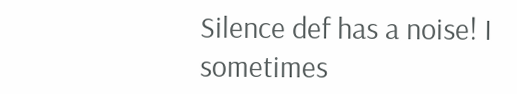Silence def has a noise! I sometimes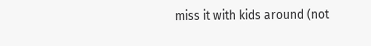miss it with kids around (not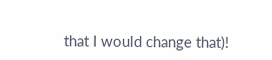that I would change that)!